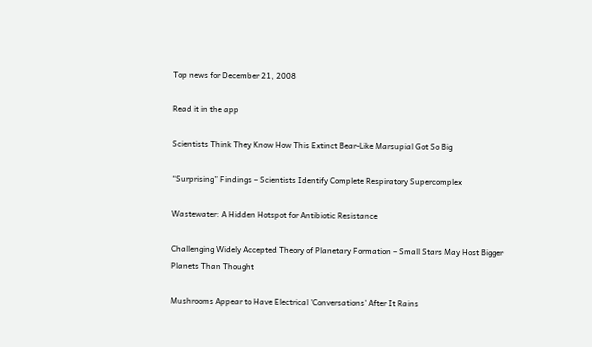Top news for December 21, 2008

Read it in the app

Scientists Think They Know How This Extinct Bear-Like Marsupial Got So Big

“Surprising” Findings – Scientists Identify Complete Respiratory Supercomplex

Wastewater: A Hidden Hotspot for Antibiotic Resistance

Challenging Widely Accepted Theory of Planetary Formation – Small Stars May Host Bigger Planets Than Thought

Mushrooms Appear to Have Electrical 'Conversations' After It Rains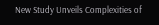New Study Unveils Complexities of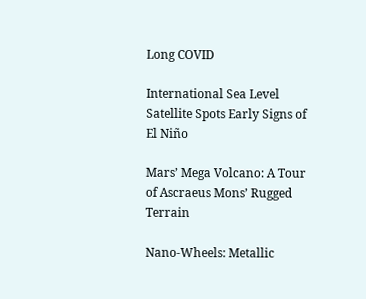Long COVID

International Sea Level Satellite Spots Early Signs of El Niño

Mars’ Mega Volcano: A Tour of Ascraeus Mons’ Rugged Terrain

Nano-Wheels: Metallic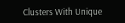Clusters With Unique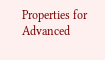Properties for Advanced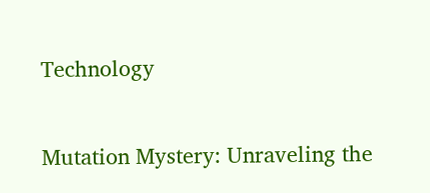Technology

Mutation Mystery: Unraveling the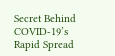Secret Behind COVID-19’s Rapid Spread